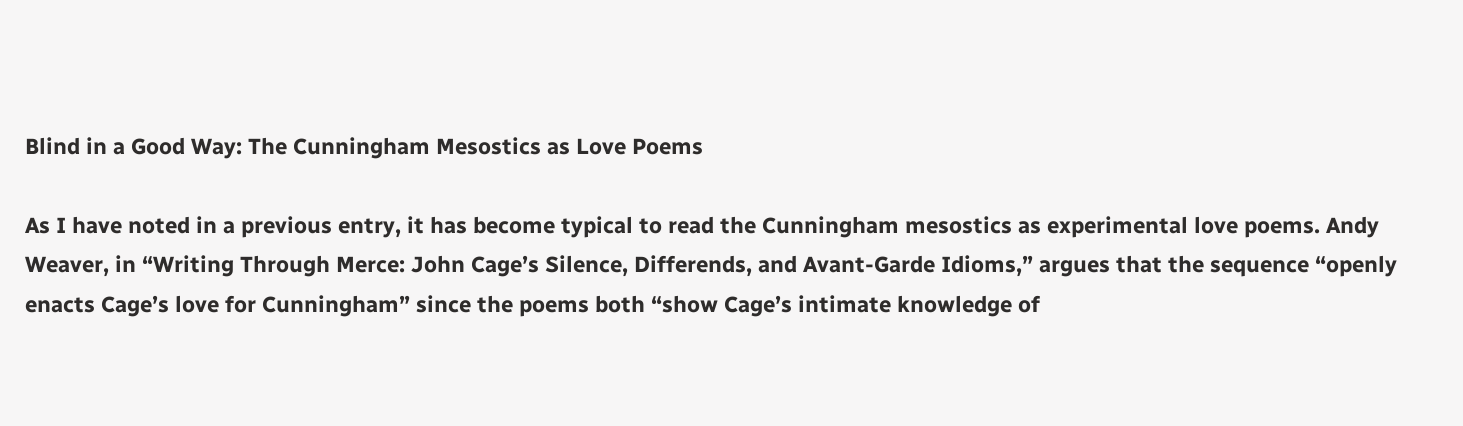Blind in a Good Way: The Cunningham Mesostics as Love Poems

As I have noted in a previous entry, it has become typical to read the Cunningham mesostics as experimental love poems. Andy Weaver, in “Writing Through Merce: John Cage’s Silence, Differends, and Avant-Garde Idioms,” argues that the sequence “openly enacts Cage’s love for Cunningham” since the poems both “show Cage’s intimate knowledge of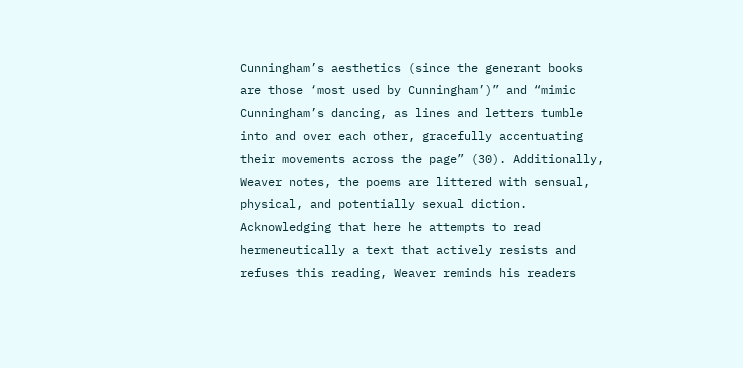Cunningham’s aesthetics (since the generant books are those ‘most used by Cunningham’)” and “mimic Cunningham’s dancing, as lines and letters tumble into and over each other, gracefully accentuating their movements across the page” (30). Additionally, Weaver notes, the poems are littered with sensual, physical, and potentially sexual diction. Acknowledging that here he attempts to read hermeneutically a text that actively resists and refuses this reading, Weaver reminds his readers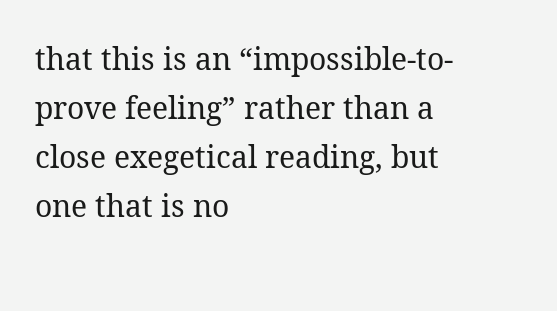that this is an “impossible-to-prove feeling” rather than a close exegetical reading, but one that is no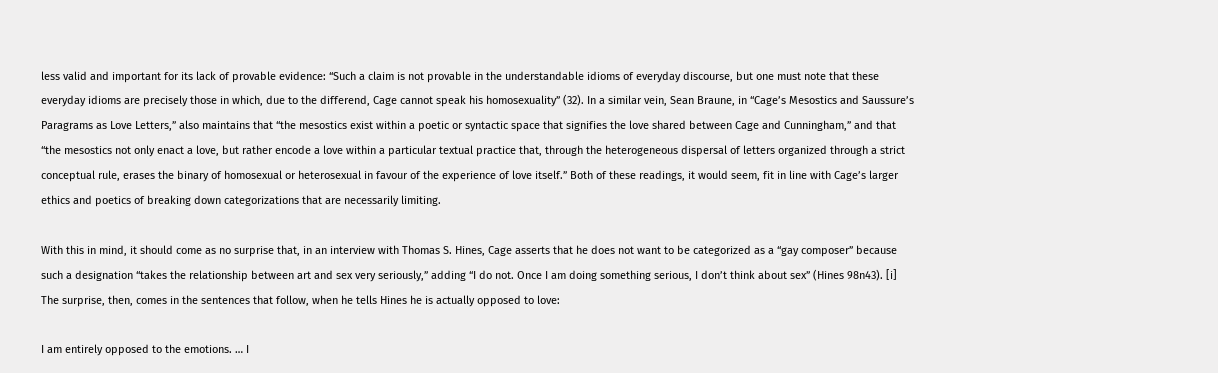less valid and important for its lack of provable evidence: “Such a claim is not provable in the understandable idioms of everyday discourse, but one must note that these everyday idioms are precisely those in which, due to the differend, Cage cannot speak his homosexuality” (32). In a similar vein, Sean Braune, in “Cage’s Mesostics and Saussure’s Paragrams as Love Letters,” also maintains that “the mesostics exist within a poetic or syntactic space that signifies the love shared between Cage and Cunningham,” and that “the mesostics not only enact a love, but rather encode a love within a particular textual practice that, through the heterogeneous dispersal of letters organized through a strict conceptual rule, erases the binary of homosexual or heterosexual in favour of the experience of love itself.” Both of these readings, it would seem, fit in line with Cage’s larger ethics and poetics of breaking down categorizations that are necessarily limiting.

With this in mind, it should come as no surprise that, in an interview with Thomas S. Hines, Cage asserts that he does not want to be categorized as a “gay composer” because such a designation “takes the relationship between art and sex very seriously,” adding “I do not. Once I am doing something serious, I don’t think about sex” (Hines 98n43). [i] The surprise, then, comes in the sentences that follow, when he tells Hines he is actually opposed to love:

I am entirely opposed to the emotions. … I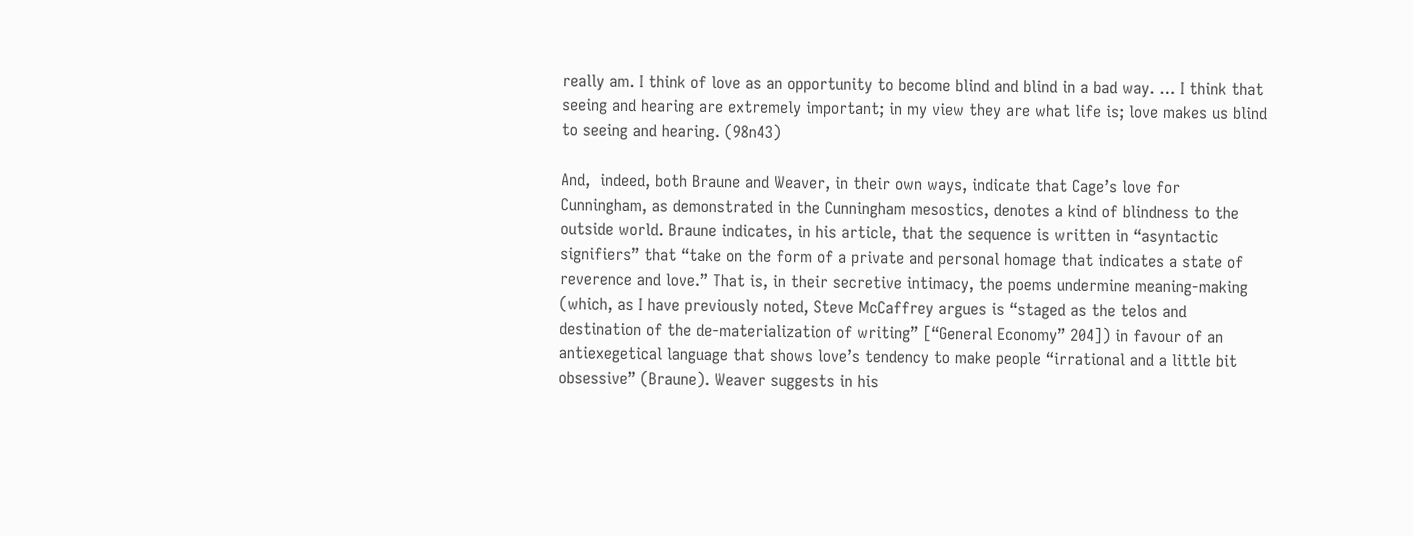really am. I think of love as an opportunity to become blind and blind in a bad way. … I think that seeing and hearing are extremely important; in my view they are what life is; love makes us blind to seeing and hearing. (98n43)

And,  indeed, both Braune and Weaver, in their own ways, indicate that Cage’s love for Cunningham, as demonstrated in the Cunningham mesostics, denotes a kind of blindness to the outside world. Braune indicates, in his article, that the sequence is written in “asyntactic signifiers” that “take on the form of a private and personal homage that indicates a state of reverence and love.” That is, in their secretive intimacy, the poems undermine meaning-making (which, as I have previously noted, Steve McCaffrey argues is “staged as the telos and destination of the de-materialization of writing” [“General Economy” 204]) in favour of an antiexegetical language that shows love’s tendency to make people “irrational and a little bit obsessive” (Braune). Weaver suggests in his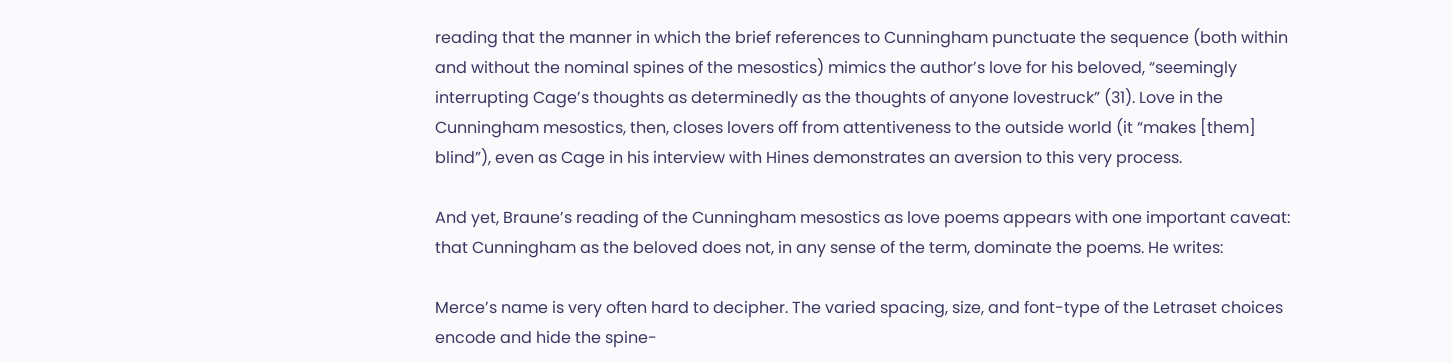reading that the manner in which the brief references to Cunningham punctuate the sequence (both within and without the nominal spines of the mesostics) mimics the author’s love for his beloved, “seemingly interrupting Cage’s thoughts as determinedly as the thoughts of anyone lovestruck” (31). Love in the Cunningham mesostics, then, closes lovers off from attentiveness to the outside world (it “makes [them] blind”), even as Cage in his interview with Hines demonstrates an aversion to this very process.

And yet, Braune’s reading of the Cunningham mesostics as love poems appears with one important caveat: that Cunningham as the beloved does not, in any sense of the term, dominate the poems. He writes:

Merce’s name is very often hard to decipher. The varied spacing, size, and font-type of the Letraset choices encode and hide the spine-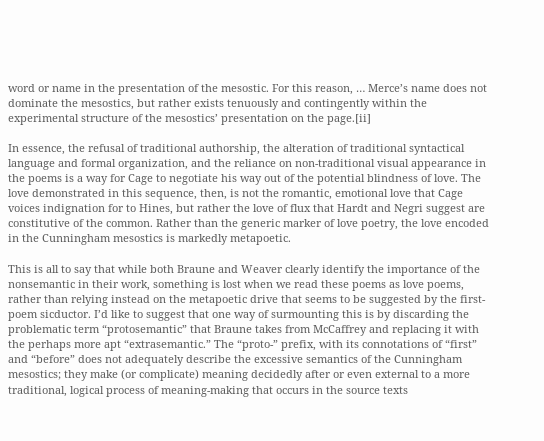word or name in the presentation of the mesostic. For this reason, … Merce’s name does not dominate the mesostics, but rather exists tenuously and contingently within the experimental structure of the mesostics’ presentation on the page.[ii]

In essence, the refusal of traditional authorship, the alteration of traditional syntactical language and formal organization, and the reliance on non-traditional visual appearance in the poems is a way for Cage to negotiate his way out of the potential blindness of love. The love demonstrated in this sequence, then, is not the romantic, emotional love that Cage voices indignation for to Hines, but rather the love of flux that Hardt and Negri suggest are constitutive of the common. Rather than the generic marker of love poetry, the love encoded in the Cunningham mesostics is markedly metapoetic.

This is all to say that while both Braune and Weaver clearly identify the importance of the nonsemantic in their work, something is lost when we read these poems as love poems, rather than relying instead on the metapoetic drive that seems to be suggested by the first-poem sicductor. I’d like to suggest that one way of surmounting this is by discarding the problematic term “protosemantic” that Braune takes from McCaffrey and replacing it with the perhaps more apt “extrasemantic.” The “proto-” prefix, with its connotations of “first” and “before” does not adequately describe the excessive semantics of the Cunningham mesostics; they make (or complicate) meaning decidedly after or even external to a more traditional, logical process of meaning-making that occurs in the source texts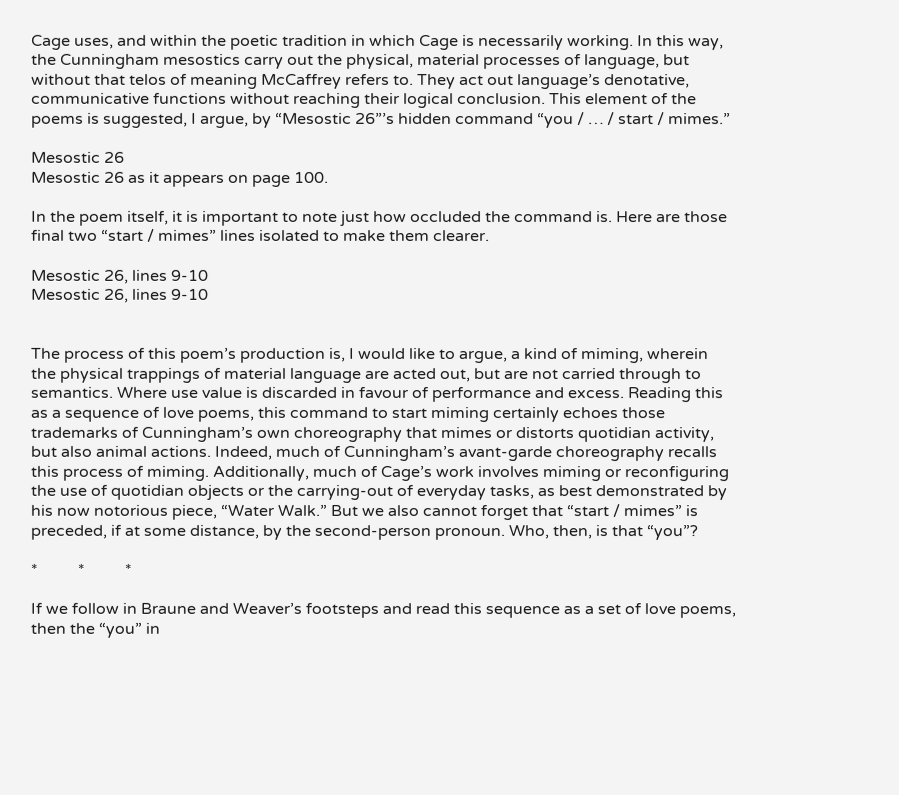Cage uses, and within the poetic tradition in which Cage is necessarily working. In this way, the Cunningham mesostics carry out the physical, material processes of language, but without that telos of meaning McCaffrey refers to. They act out language’s denotative, communicative functions without reaching their logical conclusion. This element of the poems is suggested, I argue, by “Mesostic 26”’s hidden command “you / … / start / mimes.”

Mesostic 26
Mesostic 26 as it appears on page 100.

In the poem itself, it is important to note just how occluded the command is. Here are those final two “start / mimes” lines isolated to make them clearer.

Mesostic 26, lines 9-10
Mesostic 26, lines 9-10


The process of this poem’s production is, I would like to argue, a kind of miming, wherein the physical trappings of material language are acted out, but are not carried through to semantics. Where use value is discarded in favour of performance and excess. Reading this as a sequence of love poems, this command to start miming certainly echoes those trademarks of Cunningham’s own choreography that mimes or distorts quotidian activity, but also animal actions. Indeed, much of Cunningham’s avant-garde choreography recalls this process of miming. Additionally, much of Cage’s work involves miming or reconfiguring the use of quotidian objects or the carrying-out of everyday tasks, as best demonstrated by his now notorious piece, “Water Walk.” But we also cannot forget that “start / mimes” is preceded, if at some distance, by the second-person pronoun. Who, then, is that “you”?

*          *          *

If we follow in Braune and Weaver’s footsteps and read this sequence as a set of love poems, then the “you” in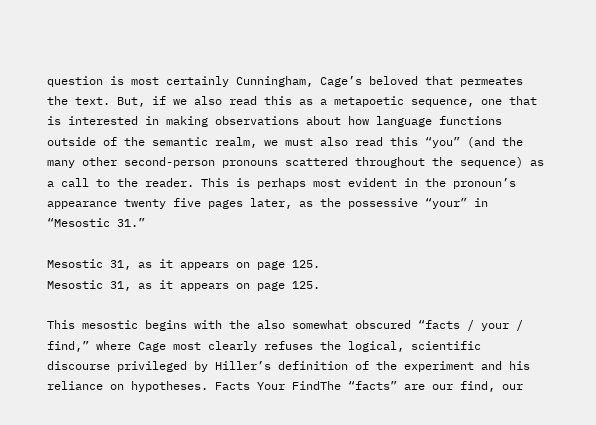question is most certainly Cunningham, Cage’s beloved that permeates the text. But, if we also read this as a metapoetic sequence, one that is interested in making observations about how language functions outside of the semantic realm, we must also read this “you” (and the many other second-person pronouns scattered throughout the sequence) as a call to the reader. This is perhaps most evident in the pronoun’s appearance twenty five pages later, as the possessive “your” in “Mesostic 31.”

Mesostic 31, as it appears on page 125.
Mesostic 31, as it appears on page 125.

This mesostic begins with the also somewhat obscured “facts / your / find,” where Cage most clearly refuses the logical, scientific discourse privileged by Hiller’s definition of the experiment and his reliance on hypotheses. Facts Your FindThe “facts” are our find, our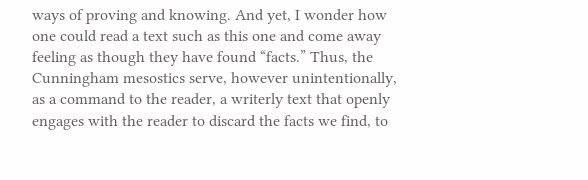ways of proving and knowing. And yet, I wonder how one could read a text such as this one and come away feeling as though they have found “facts.” Thus, the Cunningham mesostics serve, however unintentionally, as a command to the reader, a writerly text that openly engages with the reader to discard the facts we find, to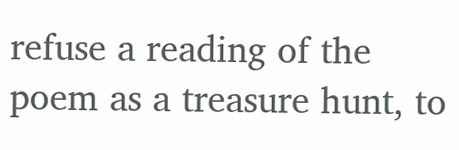refuse a reading of the poem as a treasure hunt, to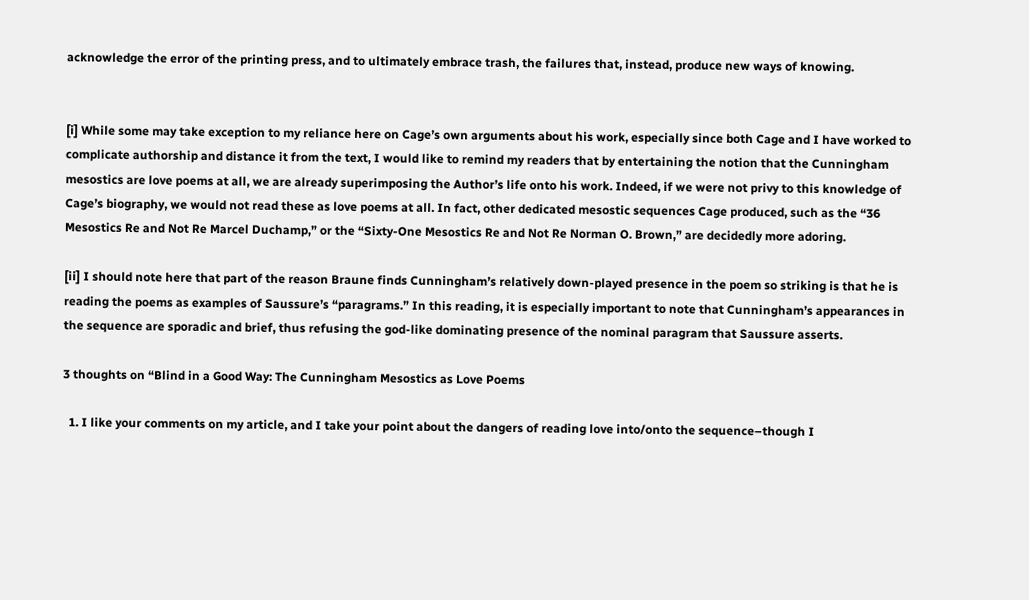acknowledge the error of the printing press, and to ultimately embrace trash, the failures that, instead, produce new ways of knowing.


[i] While some may take exception to my reliance here on Cage’s own arguments about his work, especially since both Cage and I have worked to complicate authorship and distance it from the text, I would like to remind my readers that by entertaining the notion that the Cunningham mesostics are love poems at all, we are already superimposing the Author’s life onto his work. Indeed, if we were not privy to this knowledge of Cage’s biography, we would not read these as love poems at all. In fact, other dedicated mesostic sequences Cage produced, such as the “36 Mesostics Re and Not Re Marcel Duchamp,” or the “Sixty-One Mesostics Re and Not Re Norman O. Brown,” are decidedly more adoring.

[ii] I should note here that part of the reason Braune finds Cunningham’s relatively down-played presence in the poem so striking is that he is reading the poems as examples of Saussure’s “paragrams.” In this reading, it is especially important to note that Cunningham’s appearances in the sequence are sporadic and brief, thus refusing the god-like dominating presence of the nominal paragram that Saussure asserts.

3 thoughts on “Blind in a Good Way: The Cunningham Mesostics as Love Poems

  1. I like your comments on my article, and I take your point about the dangers of reading love into/onto the sequence–though I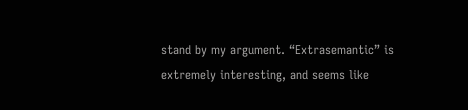stand by my argument. “Extrasemantic” is extremely interesting, and seems like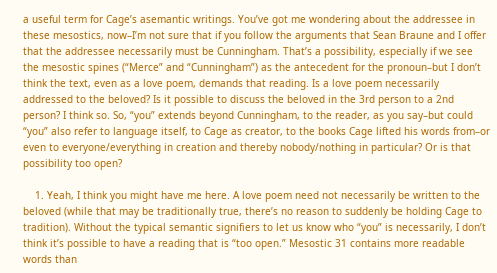a useful term for Cage’s asemantic writings. You’ve got me wondering about the addressee in these mesostics, now–I’m not sure that if you follow the arguments that Sean Braune and I offer that the addressee necessarily must be Cunningham. That’s a possibility, especially if we see the mesostic spines (“Merce” and “Cunningham”) as the antecedent for the pronoun–but I don’t think the text, even as a love poem, demands that reading. Is a love poem necessarily addressed to the beloved? Is it possible to discuss the beloved in the 3rd person to a 2nd person? I think so. So, “you” extends beyond Cunningham, to the reader, as you say–but could “you” also refer to language itself, to Cage as creator, to the books Cage lifted his words from–or even to everyone/everything in creation and thereby nobody/nothing in particular? Or is that possibility too open?

    1. Yeah, I think you might have me here. A love poem need not necessarily be written to the beloved (while that may be traditionally true, there’s no reason to suddenly be holding Cage to tradition). Without the typical semantic signifiers to let us know who “you” is necessarily, I don’t think it’s possible to have a reading that is “too open.” Mesostic 31 contains more readable words than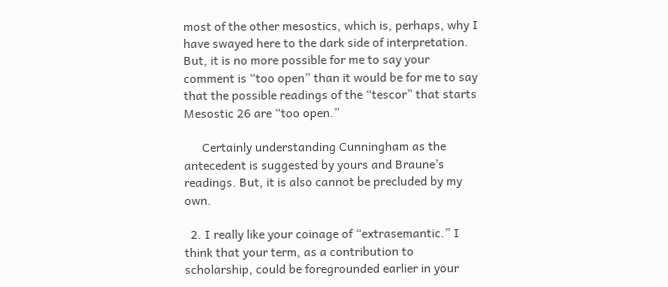most of the other mesostics, which is, perhaps, why I have swayed here to the dark side of interpretation. But, it is no more possible for me to say your comment is “too open” than it would be for me to say that the possible readings of the “tescor” that starts Mesostic 26 are “too open.”

      Certainly understanding Cunningham as the antecedent is suggested by yours and Braune’s readings. But, it is also cannot be precluded by my own.

  2. I really like your coinage of “extrasemantic.” I think that your term, as a contribution to scholarship, could be foregrounded earlier in your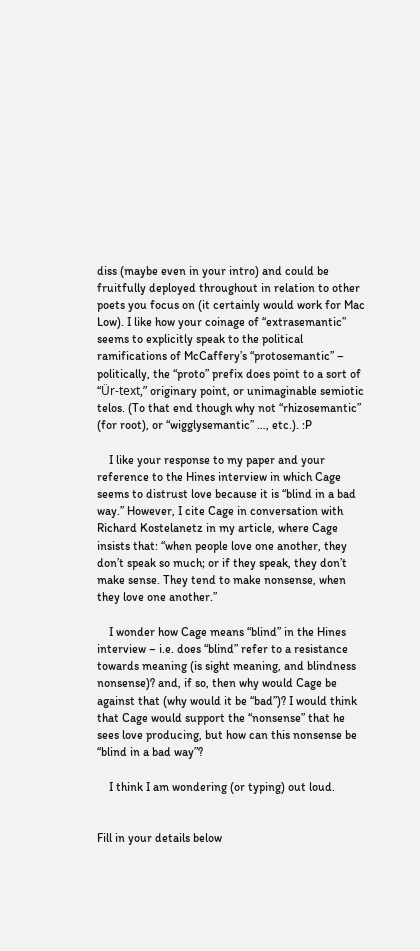diss (maybe even in your intro) and could be fruitfully deployed throughout in relation to other poets you focus on (it certainly would work for Mac Low). I like how your coinage of “extrasemantic” seems to explicitly speak to the political ramifications of McCaffery’s “protosemantic” – politically, the “proto” prefix does point to a sort of “Ür-text,” originary point, or unimaginable semiotic telos. (To that end though why not “rhizosemantic” (for root), or “wigglysemantic” …, etc.). :P

    I like your response to my paper and your reference to the Hines interview in which Cage seems to distrust love because it is “blind in a bad way.” However, I cite Cage in conversation with Richard Kostelanetz in my article, where Cage insists that: “when people love one another, they don’t speak so much; or if they speak, they don’t make sense. They tend to make nonsense, when they love one another.”

    I wonder how Cage means “blind” in the Hines interview – i.e. does “blind” refer to a resistance towards meaning (is sight meaning, and blindness nonsense)? and, if so, then why would Cage be against that (why would it be “bad”)? I would think that Cage would support the “nonsense” that he sees love producing, but how can this nonsense be “blind in a bad way”?

    I think I am wondering (or typing) out loud.


Fill in your details below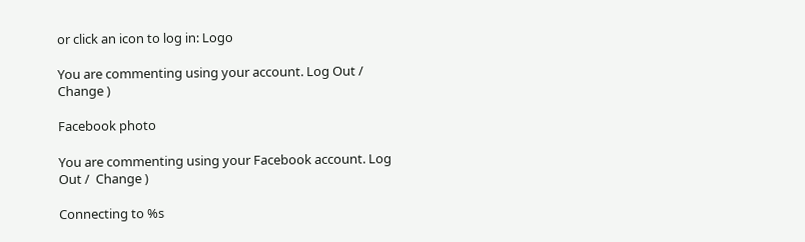or click an icon to log in: Logo

You are commenting using your account. Log Out /  Change )

Facebook photo

You are commenting using your Facebook account. Log Out /  Change )

Connecting to %s